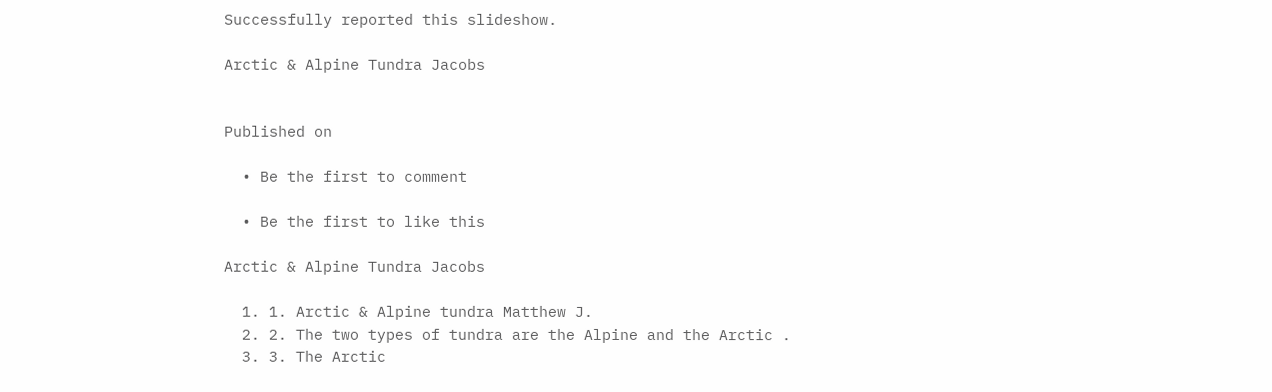Successfully reported this slideshow.

Arctic & Alpine Tundra Jacobs


Published on

  • Be the first to comment

  • Be the first to like this

Arctic & Alpine Tundra Jacobs

  1. 1. Arctic & Alpine tundra Matthew J.
  2. 2. The two types of tundra are the Alpine and the Arctic .
  3. 3. The Arctic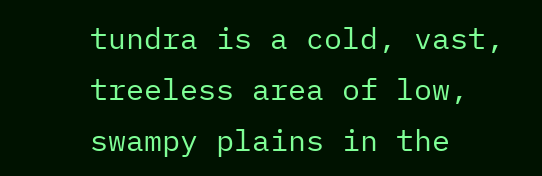tundra is a cold, vast, treeless area of low, swampy plains in the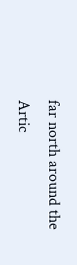far north around the Artic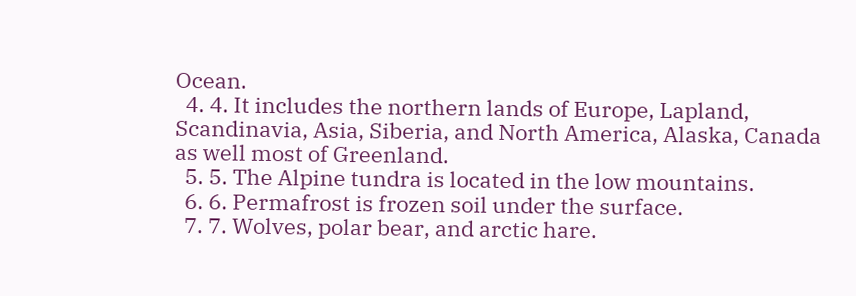Ocean.
  4. 4. It includes the northern lands of Europe, Lapland, Scandinavia, Asia, Siberia, and North America, Alaska, Canada as well most of Greenland.
  5. 5. The Alpine tundra is located in the low mountains.
  6. 6. Permafrost is frozen soil under the surface.
  7. 7. Wolves, polar bear, and arctic hare.